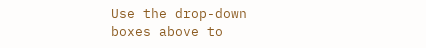Use the drop-down boxes above to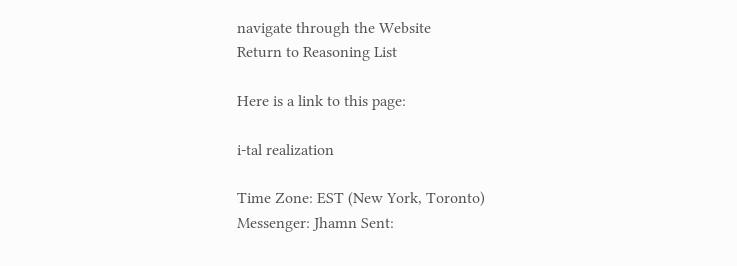navigate through the Website
Return to Reasoning List

Here is a link to this page:

i-tal realization

Time Zone: EST (New York, Toronto)
Messenger: Jhamn Sent: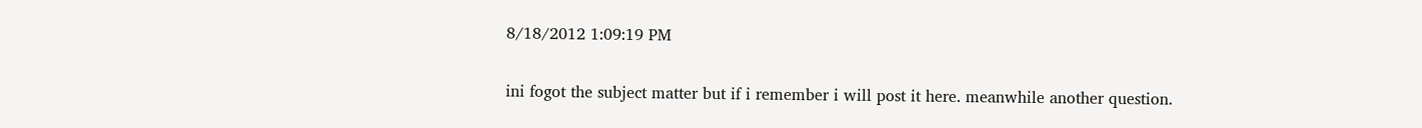8/18/2012 1:09:19 PM

ini fogot the subject matter but if i remember i will post it here. meanwhile another question.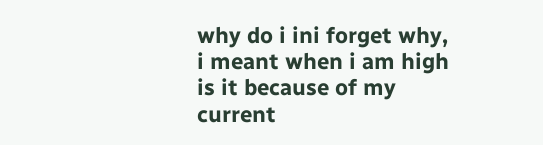why do i ini forget why, i meant when i am high is it because of my current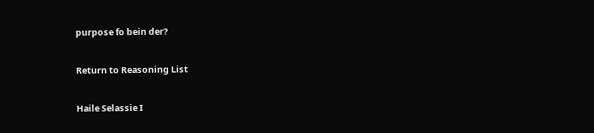purpose fo bein der?

Return to Reasoning List

Haile Selassie I